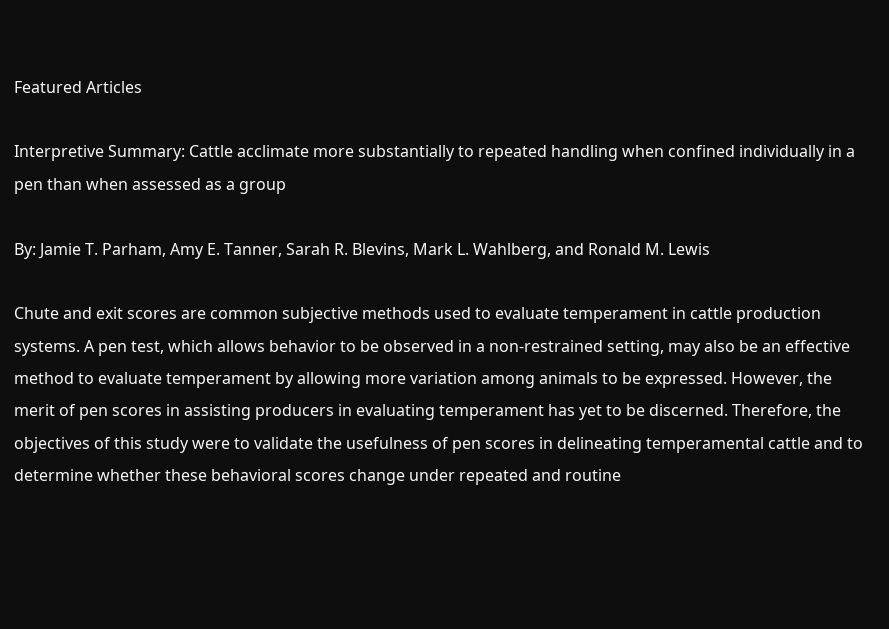Featured Articles

Interpretive Summary: Cattle acclimate more substantially to repeated handling when confined individually in a pen than when assessed as a group

By: Jamie T. Parham, Amy E. Tanner, Sarah R. Blevins, Mark L. Wahlberg, and Ronald M. Lewis

Chute and exit scores are common subjective methods used to evaluate temperament in cattle production systems. A pen test, which allows behavior to be observed in a non-restrained setting, may also be an effective method to evaluate temperament by allowing more variation among animals to be expressed. However, the merit of pen scores in assisting producers in evaluating temperament has yet to be discerned. Therefore, the objectives of this study were to validate the usefulness of pen scores in delineating temperamental cattle and to determine whether these behavioral scores change under repeated and routine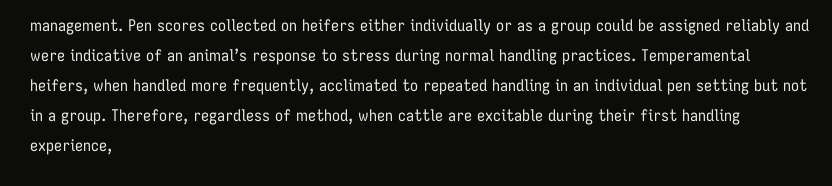management. Pen scores collected on heifers either individually or as a group could be assigned reliably and were indicative of an animal’s response to stress during normal handling practices. Temperamental heifers, when handled more frequently, acclimated to repeated handling in an individual pen setting but not in a group. Therefore, regardless of method, when cattle are excitable during their first handling experience,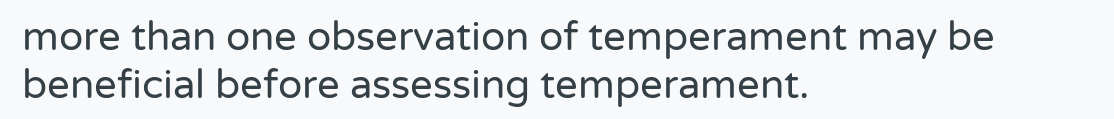more than one observation of temperament may be beneficial before assessing temperament.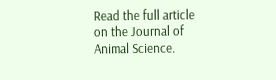Read the full article on the Journal of Animal Science.